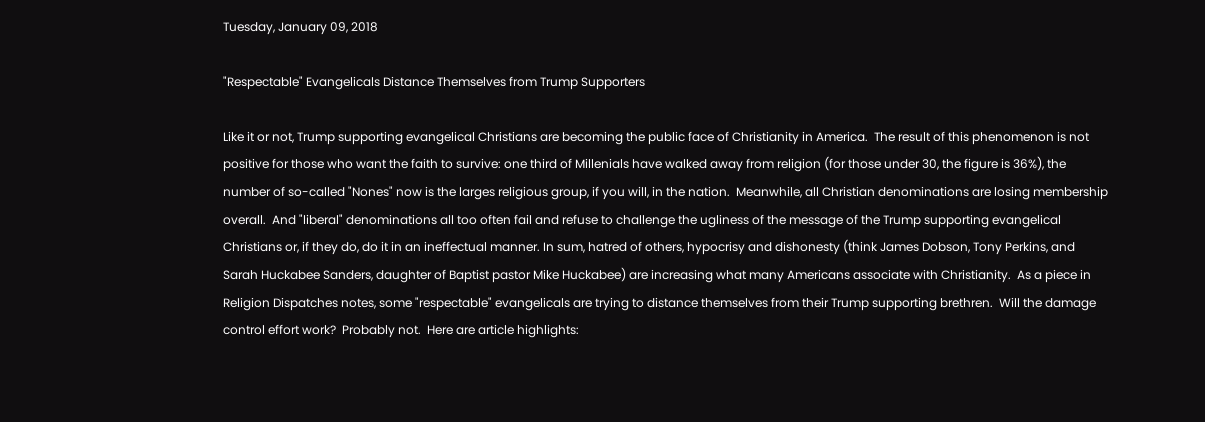Tuesday, January 09, 2018

"Respectable" Evangelicals Distance Themselves from Trump Supporters

Like it or not, Trump supporting evangelical Christians are becoming the public face of Christianity in America.  The result of this phenomenon is not positive for those who want the faith to survive: one third of Millenials have walked away from religion (for those under 30, the figure is 36%), the number of so-called "Nones" now is the larges religious group, if you will, in the nation.  Meanwhile, all Christian denominations are losing membership overall.  And "liberal" denominations all too often fail and refuse to challenge the ugliness of the message of the Trump supporting evangelical Christians or, if they do, do it in an ineffectual manner. In sum, hatred of others, hypocrisy and dishonesty (think James Dobson, Tony Perkins, and Sarah Huckabee Sanders, daughter of Baptist pastor Mike Huckabee) are increasing what many Americans associate with Christianity.  As a piece in Religion Dispatches notes, some "respectable" evangelicals are trying to distance themselves from their Trump supporting brethren.  Will the damage control effort work?  Probably not.  Here are article highlights: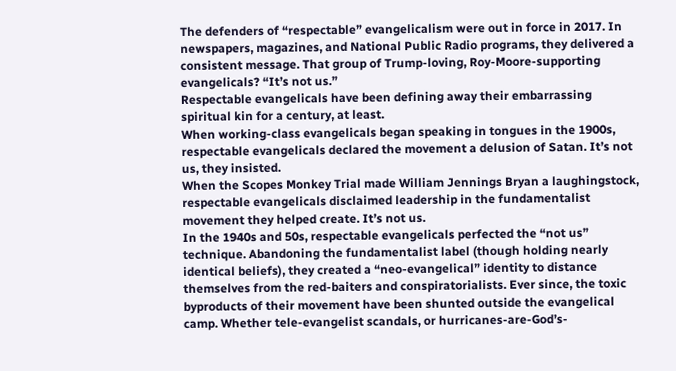The defenders of “respectable” evangelicalism were out in force in 2017. In newspapers, magazines, and National Public Radio programs, they delivered a consistent message. That group of Trump-loving, Roy-Moore-supporting evangelicals? “It’s not us.”
Respectable evangelicals have been defining away their embarrassing spiritual kin for a century, at least.
When working-class evangelicals began speaking in tongues in the 1900s, respectable evangelicals declared the movement a delusion of Satan. It’s not us, they insisted.
When the Scopes Monkey Trial made William Jennings Bryan a laughingstock, respectable evangelicals disclaimed leadership in the fundamentalist movement they helped create. It’s not us.
In the 1940s and 50s, respectable evangelicals perfected the “not us” technique. Abandoning the fundamentalist label (though holding nearly identical beliefs), they created a “neo-evangelical” identity to distance themselves from the red-baiters and conspiratorialists. Ever since, the toxic byproducts of their movement have been shunted outside the evangelical camp. Whether tele-evangelist scandals, or hurricanes-are-God’s-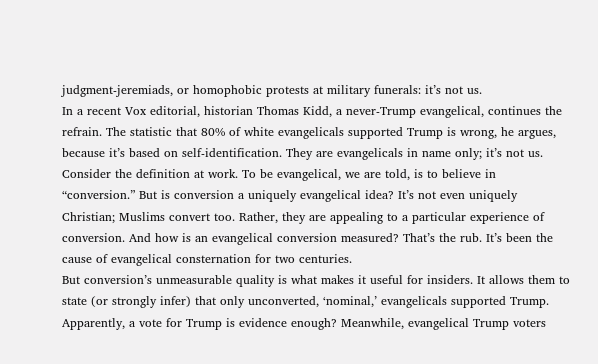judgment-jeremiads, or homophobic protests at military funerals: it’s not us.
In a recent Vox editorial, historian Thomas Kidd, a never-Trump evangelical, continues the refrain. The statistic that 80% of white evangelicals supported Trump is wrong, he argues, because it’s based on self-identification. They are evangelicals in name only; it’s not us.
Consider the definition at work. To be evangelical, we are told, is to believe in “conversion.” But is conversion a uniquely evangelical idea? It’s not even uniquely Christian; Muslims convert too. Rather, they are appealing to a particular experience of conversion. And how is an evangelical conversion measured? That’s the rub. It’s been the cause of evangelical consternation for two centuries.
But conversion’s unmeasurable quality is what makes it useful for insiders. It allows them to state (or strongly infer) that only unconverted, ‘nominal,’ evangelicals supported Trump. Apparently, a vote for Trump is evidence enough? Meanwhile, evangelical Trump voters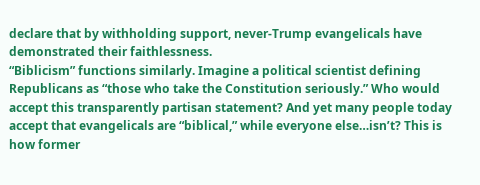declare that by withholding support, never-Trump evangelicals have demonstrated their faithlessness.
“Biblicism” functions similarly. Imagine a political scientist defining Republicans as “those who take the Constitution seriously.” Who would accept this transparently partisan statement? And yet many people today accept that evangelicals are “biblical,” while everyone else…isn’t? This is how former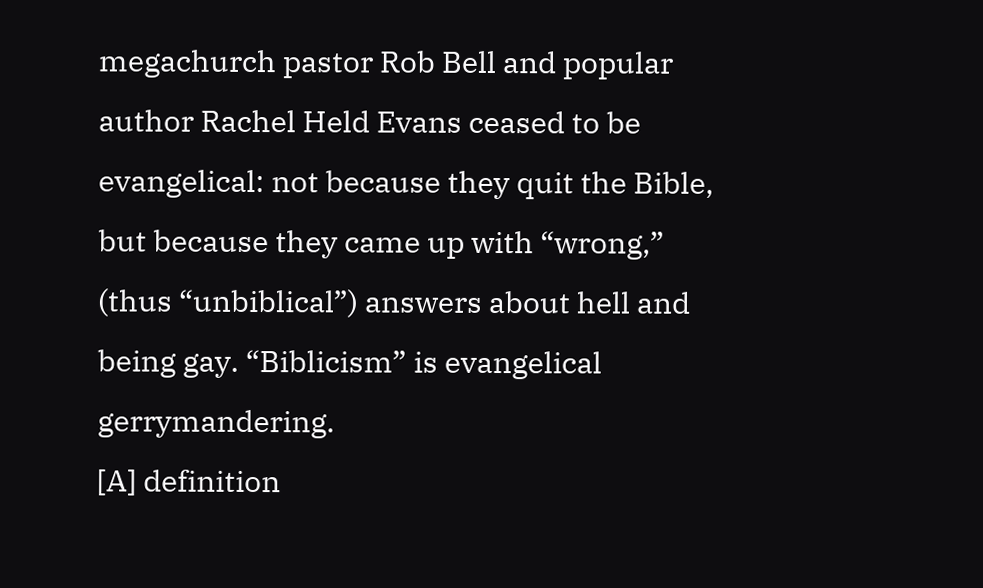megachurch pastor Rob Bell and popular author Rachel Held Evans ceased to be evangelical: not because they quit the Bible, but because they came up with “wrong,” (thus “unbiblical”) answers about hell and being gay. “Biblicism” is evangelical gerrymandering.
[A] definition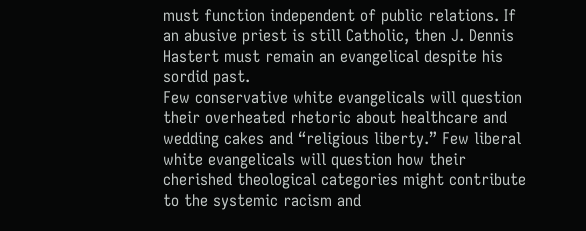must function independent of public relations. If an abusive priest is still Catholic, then J. Dennis Hastert must remain an evangelical despite his sordid past.
Few conservative white evangelicals will question their overheated rhetoric about healthcare and wedding cakes and “religious liberty.” Few liberal white evangelicals will question how their cherished theological categories might contribute to the systemic racism and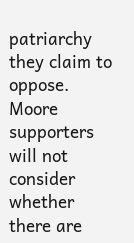patriarchy they claim to oppose. Moore supporters will not consider whether there are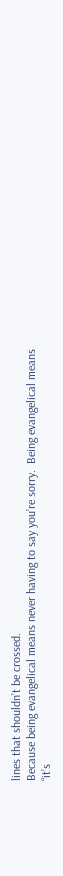lines that shouldn’t be crossed.
Because being evangelical means never having to say you’re sorry.  Being evangelical means “it’s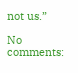not us.”

No comments: